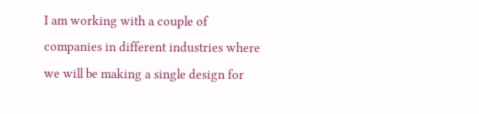I am working with a couple of companies in different industries where we will be making a single design for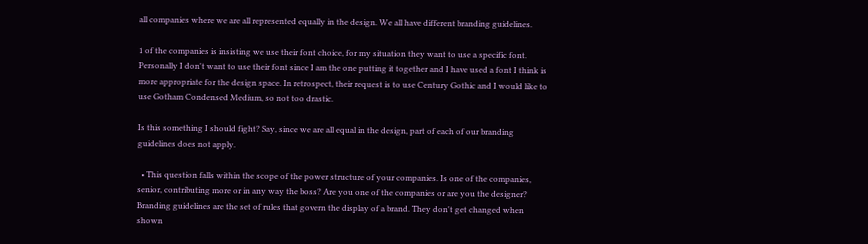all companies where we are all represented equally in the design. We all have different branding guidelines.

1 of the companies is insisting we use their font choice, for my situation they want to use a specific font. Personally I don't want to use their font since I am the one putting it together and I have used a font I think is more appropriate for the design space. In retrospect, their request is to use Century Gothic and I would like to use Gotham Condensed Medium, so not too drastic.

Is this something I should fight? Say, since we are all equal in the design, part of each of our branding guidelines does not apply.

  • This question falls within the scope of the power structure of your companies. Is one of the companies, senior, contributing more or in any way the boss? Are you one of the companies or are you the designer? Branding guidelines are the set of rules that govern the display of a brand. They don't get changed when shown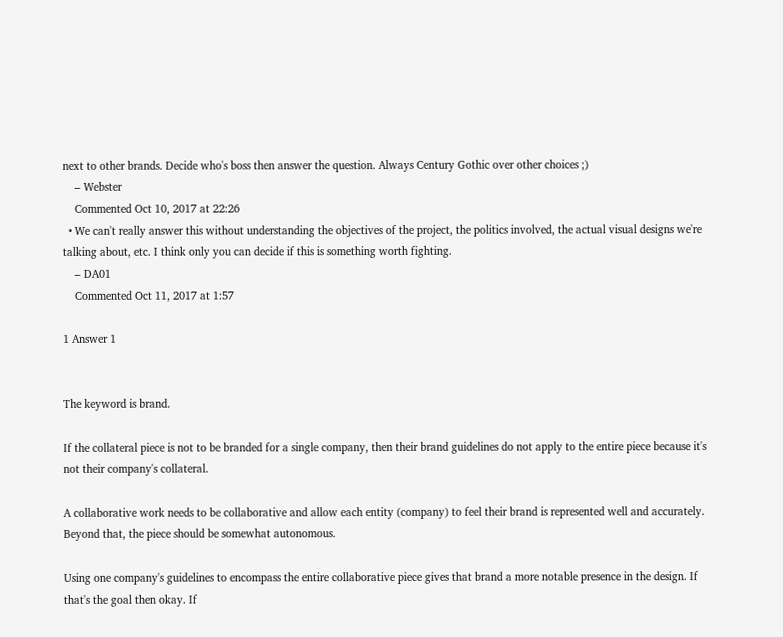next to other brands. Decide who's boss then answer the question. Always Century Gothic over other choices ;)
    – Webster
    Commented Oct 10, 2017 at 22:26
  • We can't really answer this without understanding the objectives of the project, the politics involved, the actual visual designs we're talking about, etc. I think only you can decide if this is something worth fighting.
    – DA01
    Commented Oct 11, 2017 at 1:57

1 Answer 1


The keyword is brand.

If the collateral piece is not to be branded for a single company, then their brand guidelines do not apply to the entire piece because it's not their company's collateral.

A collaborative work needs to be collaborative and allow each entity (company) to feel their brand is represented well and accurately. Beyond that, the piece should be somewhat autonomous.

Using one company's guidelines to encompass the entire collaborative piece gives that brand a more notable presence in the design. If that's the goal then okay. If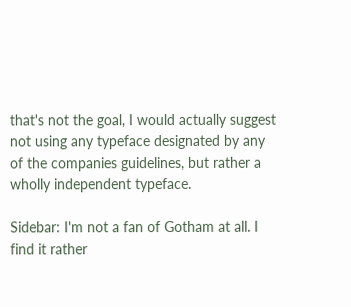that's not the goal, I would actually suggest not using any typeface designated by any of the companies guidelines, but rather a wholly independent typeface.

Sidebar: I'm not a fan of Gotham at all. I find it rather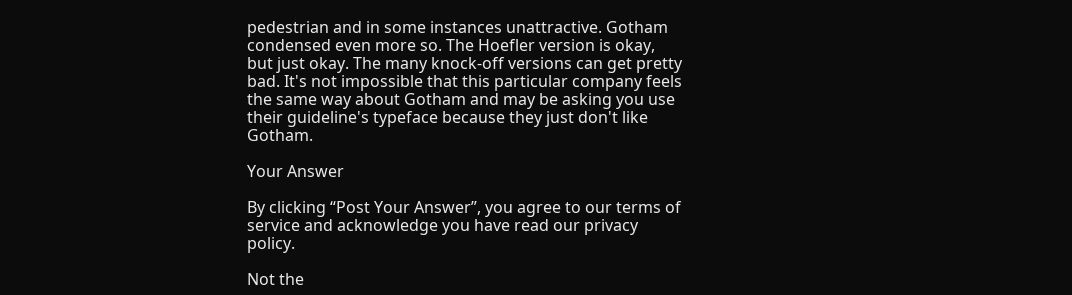pedestrian and in some instances unattractive. Gotham condensed even more so. The Hoefler version is okay, but just okay. The many knock-off versions can get pretty bad. It's not impossible that this particular company feels the same way about Gotham and may be asking you use their guideline's typeface because they just don't like Gotham.

Your Answer

By clicking “Post Your Answer”, you agree to our terms of service and acknowledge you have read our privacy policy.

Not the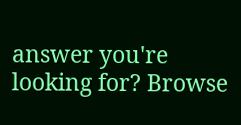answer you're looking for? Browse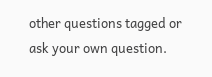other questions tagged or ask your own question.